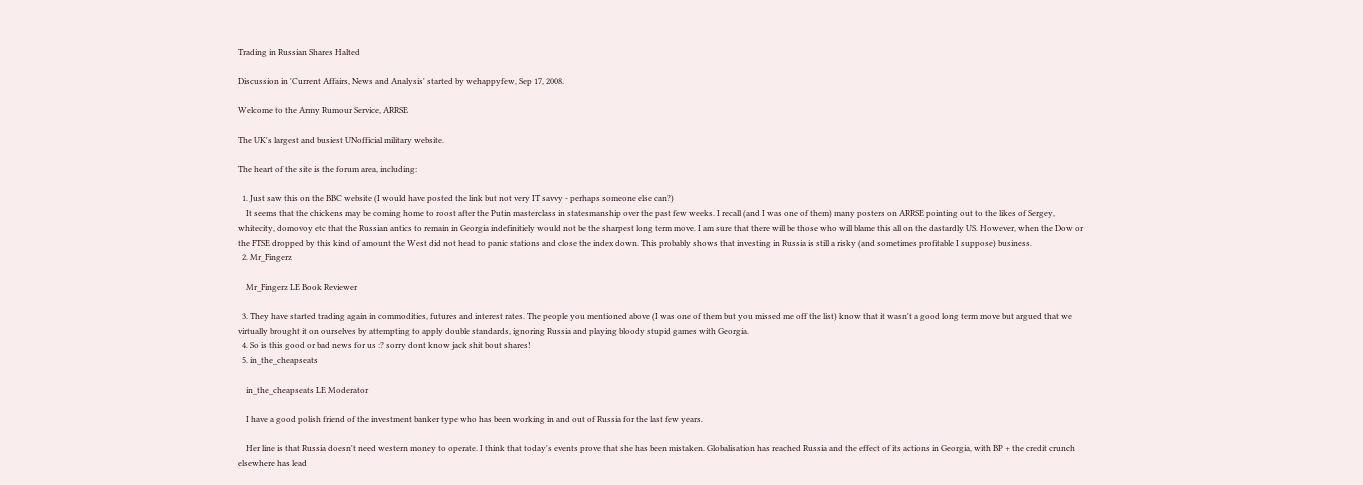Trading in Russian Shares Halted

Discussion in 'Current Affairs, News and Analysis' started by wehappyfew, Sep 17, 2008.

Welcome to the Army Rumour Service, ARRSE

The UK's largest and busiest UNofficial military website.

The heart of the site is the forum area, including:

  1. Just saw this on the BBC website (I would have posted the link but not very IT savvy - perhaps someone else can?)
    It seems that the chickens may be coming home to roost after the Putin masterclass in statesmanship over the past few weeks. I recall (and I was one of them) many posters on ARRSE pointing out to the likes of Sergey, whitecity, domovoy etc that the Russian antics to remain in Georgia indefinitiely would not be the sharpest long term move. I am sure that there will be those who will blame this all on the dastardly US. However, when the Dow or the FTSE dropped by this kind of amount the West did not head to panic stations and close the index down. This probably shows that investing in Russia is still a risky (and sometimes profitable I suppose) business.
  2. Mr_Fingerz

    Mr_Fingerz LE Book Reviewer

  3. They have started trading again in commodities, futures and interest rates. The people you mentioned above (I was one of them but you missed me off the list) know that it wasn't a good long term move but argued that we virtually brought it on ourselves by attempting to apply double standards, ignoring Russia and playing bloody stupid games with Georgia.
  4. So is this good or bad news for us :? sorry dont know jack shit bout shares!
  5. in_the_cheapseats

    in_the_cheapseats LE Moderator

    I have a good polish friend of the investment banker type who has been working in and out of Russia for the last few years.

    Her line is that Russia doesn't need western money to operate. I think that today's events prove that she has been mistaken. Globalisation has reached Russia and the effect of its actions in Georgia, with BP + the credit crunch elsewhere has lead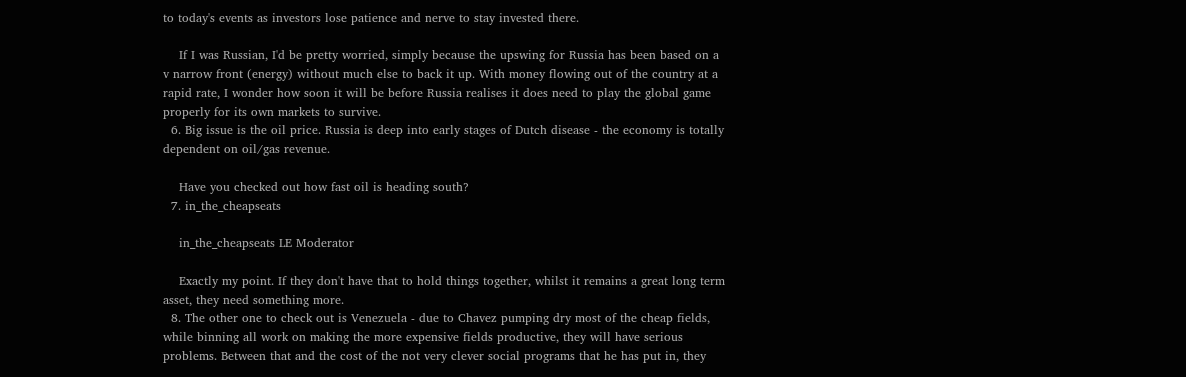to today's events as investors lose patience and nerve to stay invested there.

    If I was Russian, I'd be pretty worried, simply because the upswing for Russia has been based on a v narrow front (energy) without much else to back it up. With money flowing out of the country at a rapid rate, I wonder how soon it will be before Russia realises it does need to play the global game properly for its own markets to survive.
  6. Big issue is the oil price. Russia is deep into early stages of Dutch disease - the economy is totally dependent on oil/gas revenue.

    Have you checked out how fast oil is heading south?
  7. in_the_cheapseats

    in_the_cheapseats LE Moderator

    Exactly my point. If they don't have that to hold things together, whilst it remains a great long term asset, they need something more.
  8. The other one to check out is Venezuela - due to Chavez pumping dry most of the cheap fields, while binning all work on making the more expensive fields productive, they will have serious problems. Between that and the cost of the not very clever social programs that he has put in, they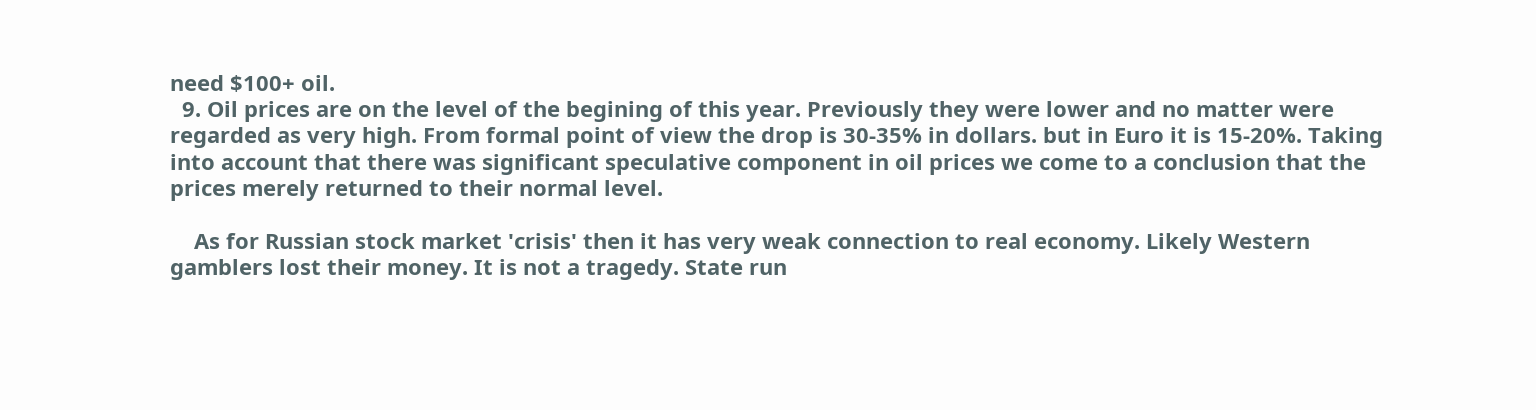need $100+ oil.
  9. Oil prices are on the level of the begining of this year. Previously they were lower and no matter were regarded as very high. From formal point of view the drop is 30-35% in dollars. but in Euro it is 15-20%. Taking into account that there was significant speculative component in oil prices we come to a conclusion that the prices merely returned to their normal level.

    As for Russian stock market 'crisis' then it has very weak connection to real economy. Likely Western gamblers lost their money. It is not a tragedy. State run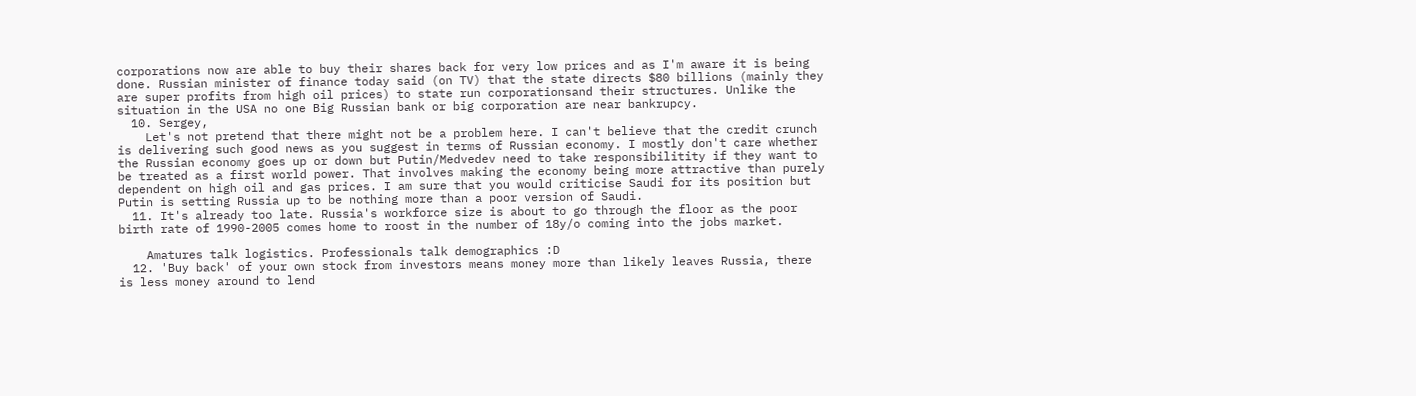corporations now are able to buy their shares back for very low prices and as I'm aware it is being done. Russian minister of finance today said (on TV) that the state directs $80 billions (mainly they are super profits from high oil prices) to state run corporationsand their structures. Unlike the situation in the USA no one Big Russian bank or big corporation are near bankrupcy.
  10. Sergey,
    Let's not pretend that there might not be a problem here. I can't believe that the credit crunch is delivering such good news as you suggest in terms of Russian economy. I mostly don't care whether the Russian economy goes up or down but Putin/Medvedev need to take responsibilitity if they want to be treated as a first world power. That involves making the economy being more attractive than purely dependent on high oil and gas prices. I am sure that you would criticise Saudi for its position but Putin is setting Russia up to be nothing more than a poor version of Saudi.
  11. It's already too late. Russia's workforce size is about to go through the floor as the poor birth rate of 1990-2005 comes home to roost in the number of 18y/o coming into the jobs market.

    Amatures talk logistics. Professionals talk demographics :D
  12. 'Buy back' of your own stock from investors means money more than likely leaves Russia, there is less money around to lend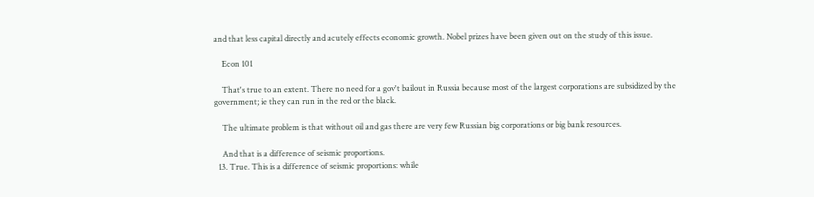and that less capital directly and acutely effects economic growth. Nobel prizes have been given out on the study of this issue.

    Econ 101

    That's true to an extent. There no need for a gov't bailout in Russia because most of the largest corporations are subsidized by the government; ie they can run in the red or the black.

    The ultimate problem is that without oil and gas there are very few Russian big corporations or big bank resources.

    And that is a difference of seismic proportions.
  13. True. This is a difference of seismic proportions: while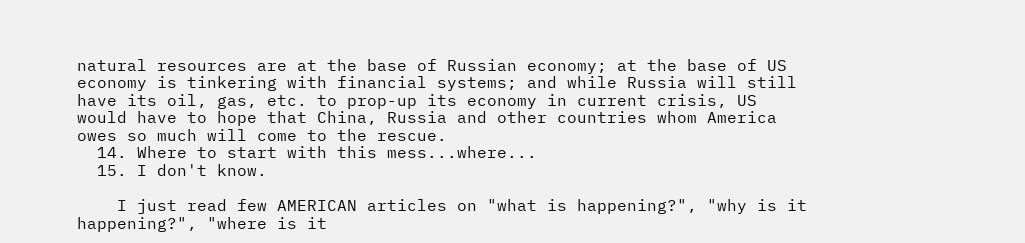natural resources are at the base of Russian economy; at the base of US economy is tinkering with financial systems; and while Russia will still have its oil, gas, etc. to prop-up its economy in current crisis, US would have to hope that China, Russia and other countries whom America owes so much will come to the rescue.
  14. Where to start with this mess...where...
  15. I don't know.

    I just read few AMERICAN articles on "what is happening?", "why is it happening?", "where is it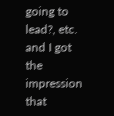going to lead?, etc. and I got the impression that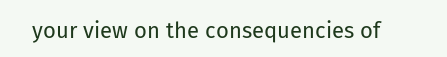your view on the consequencies of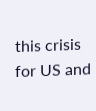this crisis for US and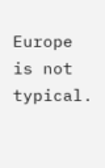Europe is not typical.